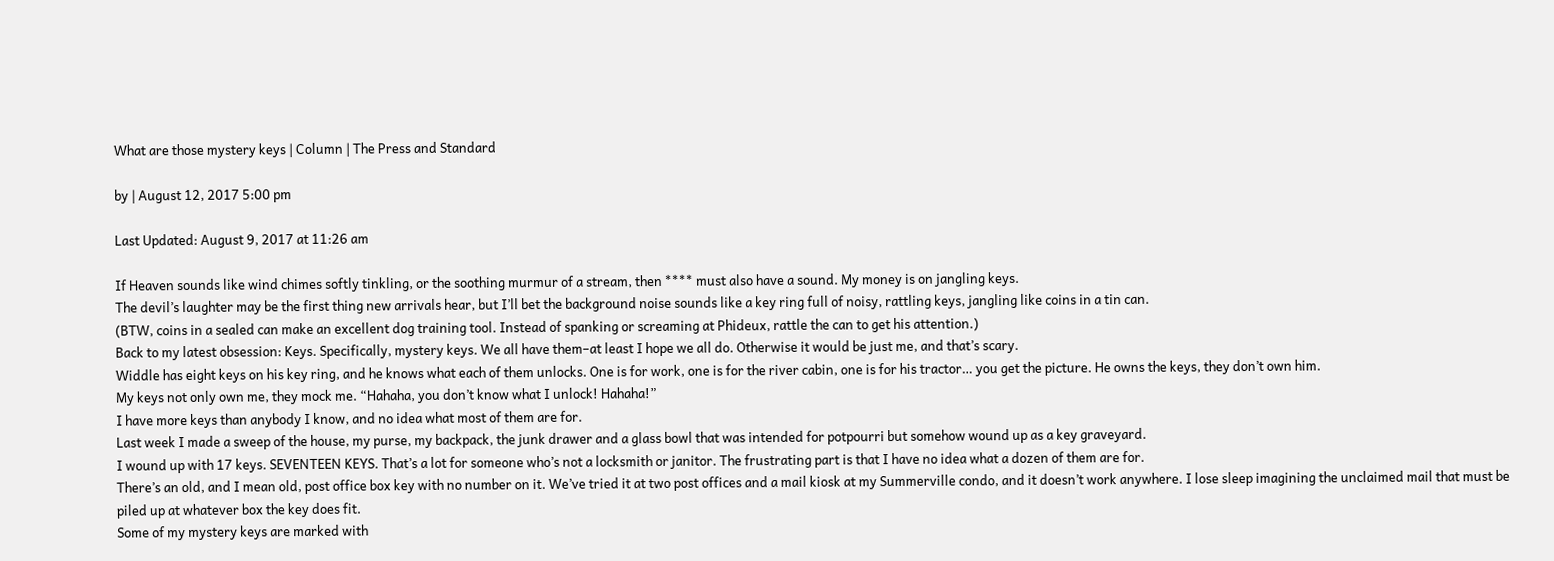What are those mystery keys | Column | The Press and Standard

by | August 12, 2017 5:00 pm

Last Updated: August 9, 2017 at 11:26 am

If Heaven sounds like wind chimes softly tinkling, or the soothing murmur of a stream, then **** must also have a sound. My money is on jangling keys.
The devil’s laughter may be the first thing new arrivals hear, but I’ll bet the background noise sounds like a key ring full of noisy, rattling keys, jangling like coins in a tin can.
(BTW, coins in a sealed can make an excellent dog training tool. Instead of spanking or screaming at Phideux, rattle the can to get his attention.)
Back to my latest obsession: Keys. Specifically, mystery keys. We all have them–at least I hope we all do. Otherwise it would be just me, and that’s scary.
Widdle has eight keys on his key ring, and he knows what each of them unlocks. One is for work, one is for the river cabin, one is for his tractor… you get the picture. He owns the keys, they don’t own him.
My keys not only own me, they mock me. “Hahaha, you don’t know what I unlock! Hahaha!”
I have more keys than anybody I know, and no idea what most of them are for.
Last week I made a sweep of the house, my purse, my backpack, the junk drawer and a glass bowl that was intended for potpourri but somehow wound up as a key graveyard.
I wound up with 17 keys. SEVENTEEN KEYS. That’s a lot for someone who’s not a locksmith or janitor. The frustrating part is that I have no idea what a dozen of them are for.
There’s an old, and I mean old, post office box key with no number on it. We’ve tried it at two post offices and a mail kiosk at my Summerville condo, and it doesn’t work anywhere. I lose sleep imagining the unclaimed mail that must be piled up at whatever box the key does fit.
Some of my mystery keys are marked with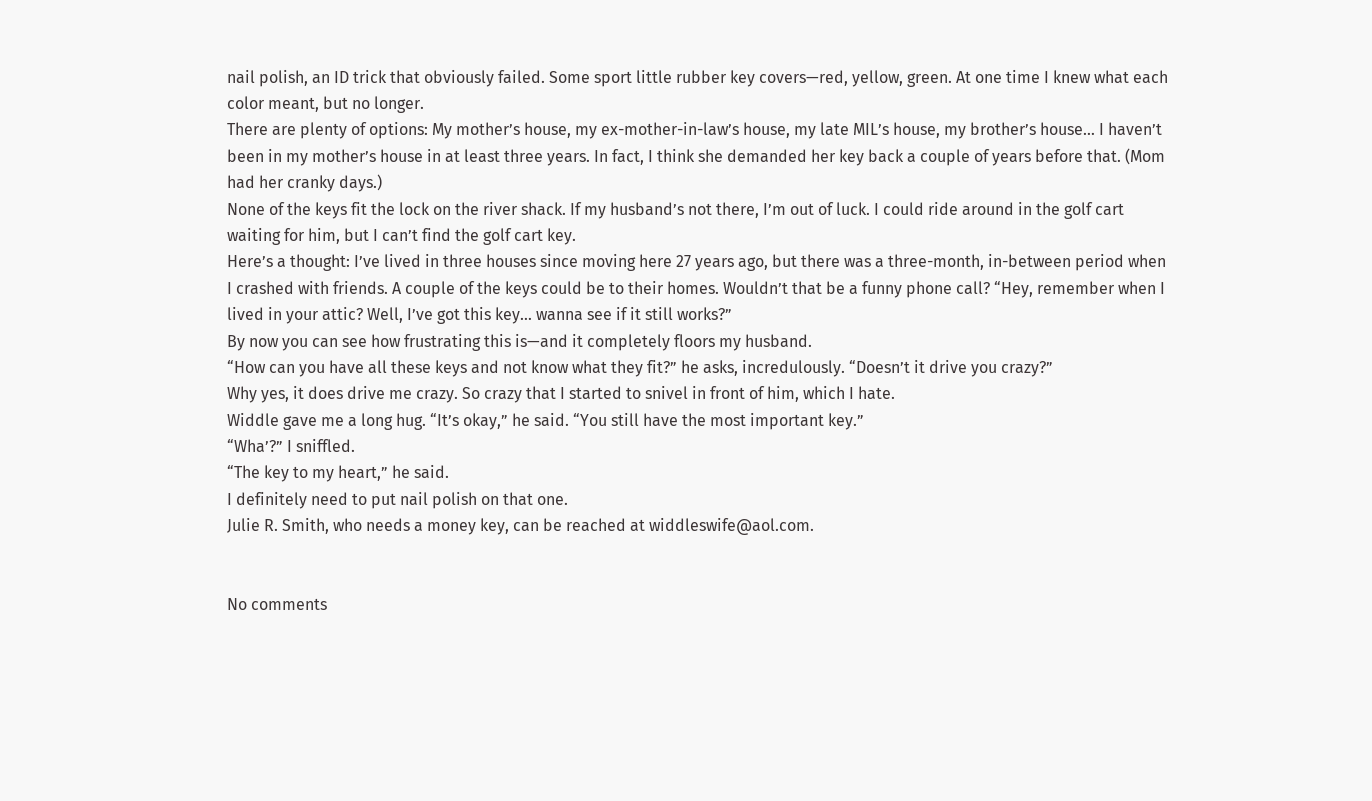nail polish, an ID trick that obviously failed. Some sport little rubber key covers—red, yellow, green. At one time I knew what each color meant, but no longer.
There are plenty of options: My mother’s house, my ex-mother-in-law’s house, my late MIL’s house, my brother’s house… I haven’t been in my mother’s house in at least three years. In fact, I think she demanded her key back a couple of years before that. (Mom had her cranky days.)
None of the keys fit the lock on the river shack. If my husband’s not there, I’m out of luck. I could ride around in the golf cart waiting for him, but I can’t find the golf cart key.
Here’s a thought: I’ve lived in three houses since moving here 27 years ago, but there was a three-month, in-between period when I crashed with friends. A couple of the keys could be to their homes. Wouldn’t that be a funny phone call? “Hey, remember when I lived in your attic? Well, I’ve got this key… wanna see if it still works?”
By now you can see how frustrating this is—and it completely floors my husband.
“How can you have all these keys and not know what they fit?” he asks, incredulously. “Doesn’t it drive you crazy?”
Why yes, it does drive me crazy. So crazy that I started to snivel in front of him, which I hate.
Widdle gave me a long hug. “It’s okay,” he said. “You still have the most important key.”
“Wha’?” I sniffled.
“The key to my heart,” he said.
I definitely need to put nail polish on that one.
Julie R. Smith, who needs a money key, can be reached at widdleswife@aol.com.


No comments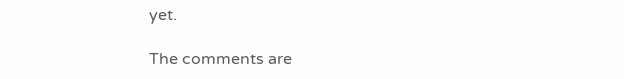yet.

The comments are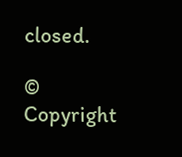closed.

© Copyright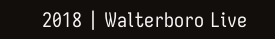2018 | Walterboro Live